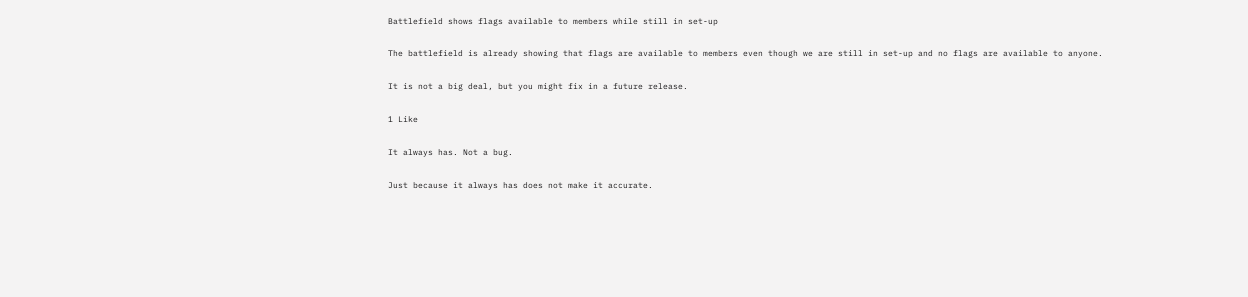Battlefield shows flags available to members while still in set-up

The battlefield is already showing that flags are available to members even though we are still in set-up and no flags are available to anyone.

It is not a big deal, but you might fix in a future release.

1 Like

It always has. Not a bug.

Just because it always has does not make it accurate.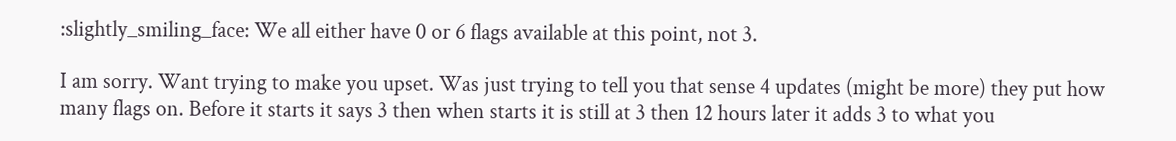:slightly_smiling_face: We all either have 0 or 6 flags available at this point, not 3.

I am sorry. Want trying to make you upset. Was just trying to tell you that sense 4 updates (might be more) they put how many flags on. Before it starts it says 3 then when starts it is still at 3 then 12 hours later it adds 3 to what you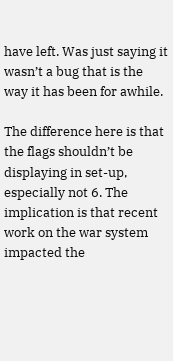have left. Was just saying it wasn’t a bug that is the way it has been for awhile.

The difference here is that the flags shouldn’t be displaying in set-up, especially not 6. The implication is that recent work on the war system impacted the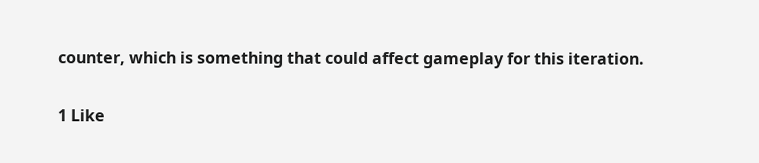counter, which is something that could affect gameplay for this iteration.

1 Like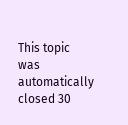This topic was automatically closed 30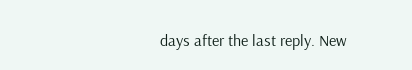days after the last reply. New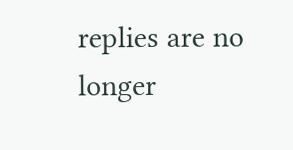replies are no longer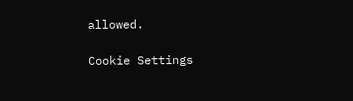allowed.

Cookie Settings